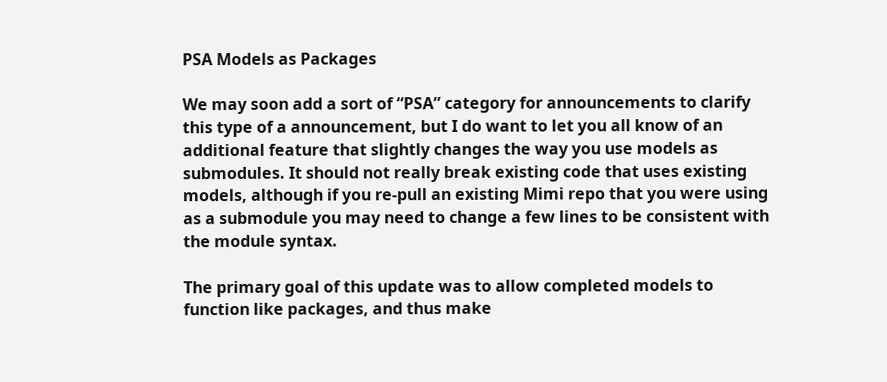PSA Models as Packages

We may soon add a sort of “PSA” category for announcements to clarify this type of a announcement, but I do want to let you all know of an additional feature that slightly changes the way you use models as submodules. It should not really break existing code that uses existing models, although if you re-pull an existing Mimi repo that you were using as a submodule you may need to change a few lines to be consistent with the module syntax.

The primary goal of this update was to allow completed models to function like packages, and thus make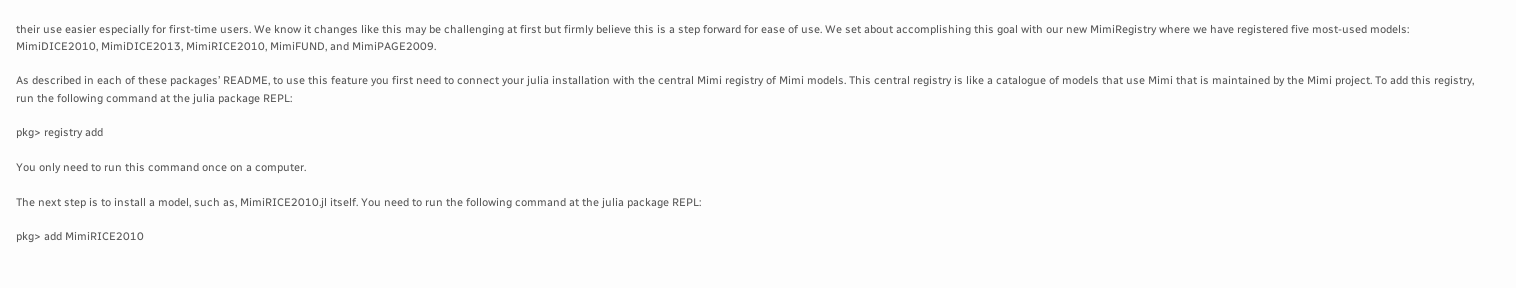their use easier especially for first-time users. We know it changes like this may be challenging at first but firmly believe this is a step forward for ease of use. We set about accomplishing this goal with our new MimiRegistry where we have registered five most-used models: MimiDICE2010, MimiDICE2013, MimiRICE2010, MimiFUND, and MimiPAGE2009.

As described in each of these packages’ README, to use this feature you first need to connect your julia installation with the central Mimi registry of Mimi models. This central registry is like a catalogue of models that use Mimi that is maintained by the Mimi project. To add this registry, run the following command at the julia package REPL:

pkg> registry add

You only need to run this command once on a computer.

The next step is to install a model, such as, MimiRICE2010.jl itself. You need to run the following command at the julia package REPL:

pkg> add MimiRICE2010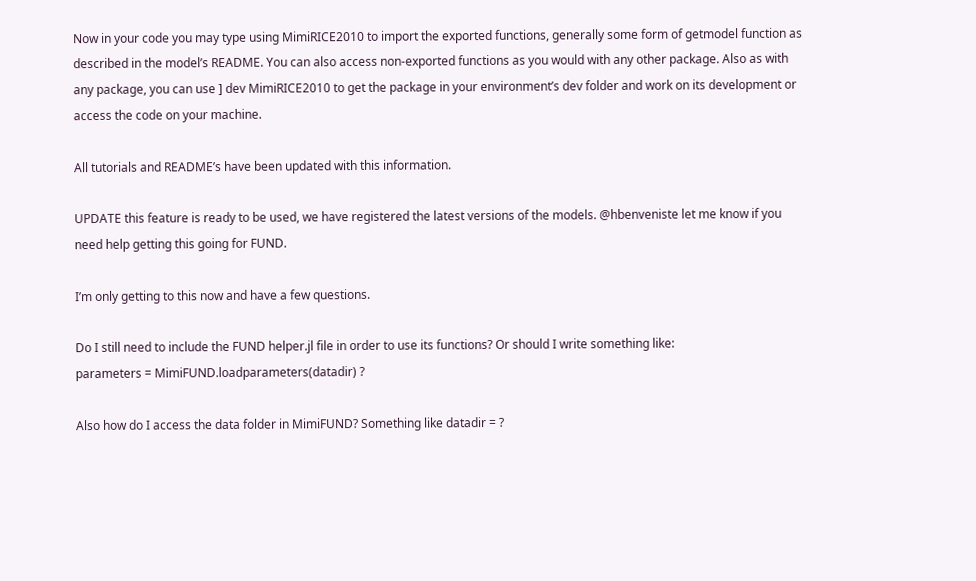Now in your code you may type using MimiRICE2010 to import the exported functions, generally some form of getmodel function as described in the model’s README. You can also access non-exported functions as you would with any other package. Also as with any package, you can use ] dev MimiRICE2010 to get the package in your environment’s dev folder and work on its development or access the code on your machine.

All tutorials and README’s have been updated with this information.

UPDATE this feature is ready to be used, we have registered the latest versions of the models. @hbenveniste let me know if you need help getting this going for FUND.

I’m only getting to this now and have a few questions.

Do I still need to include the FUND helper.jl file in order to use its functions? Or should I write something like:
parameters = MimiFUND.loadparameters(datadir) ?

Also how do I access the data folder in MimiFUND? Something like datadir = ?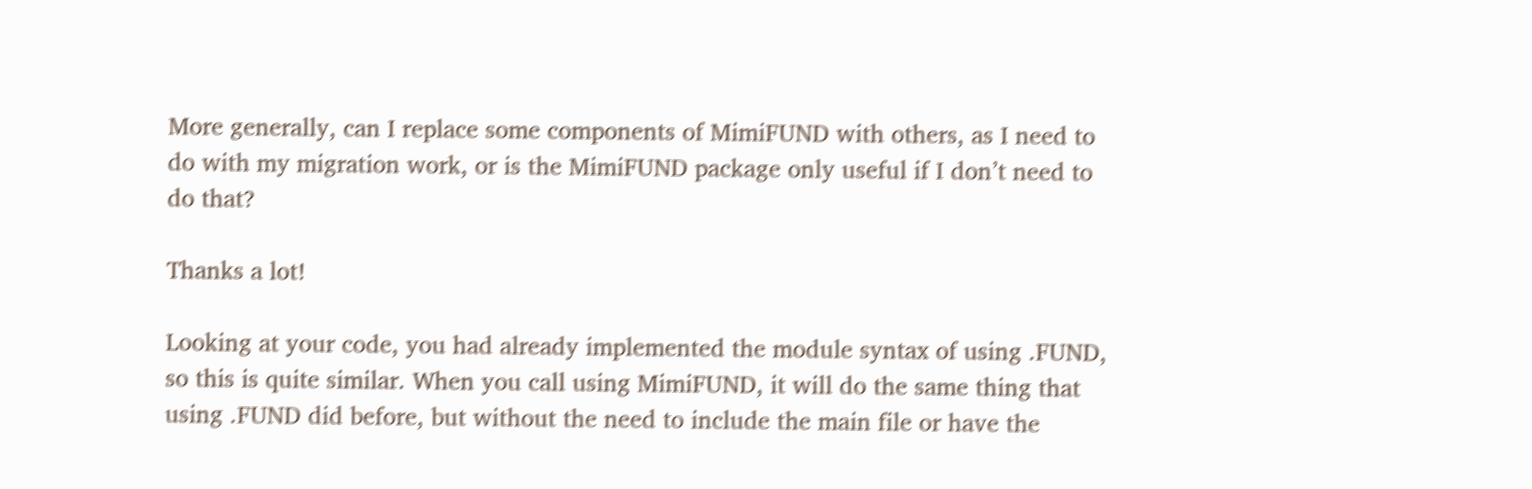More generally, can I replace some components of MimiFUND with others, as I need to do with my migration work, or is the MimiFUND package only useful if I don’t need to do that?

Thanks a lot!

Looking at your code, you had already implemented the module syntax of using .FUND, so this is quite similar. When you call using MimiFUND, it will do the same thing that using .FUND did before, but without the need to include the main file or have the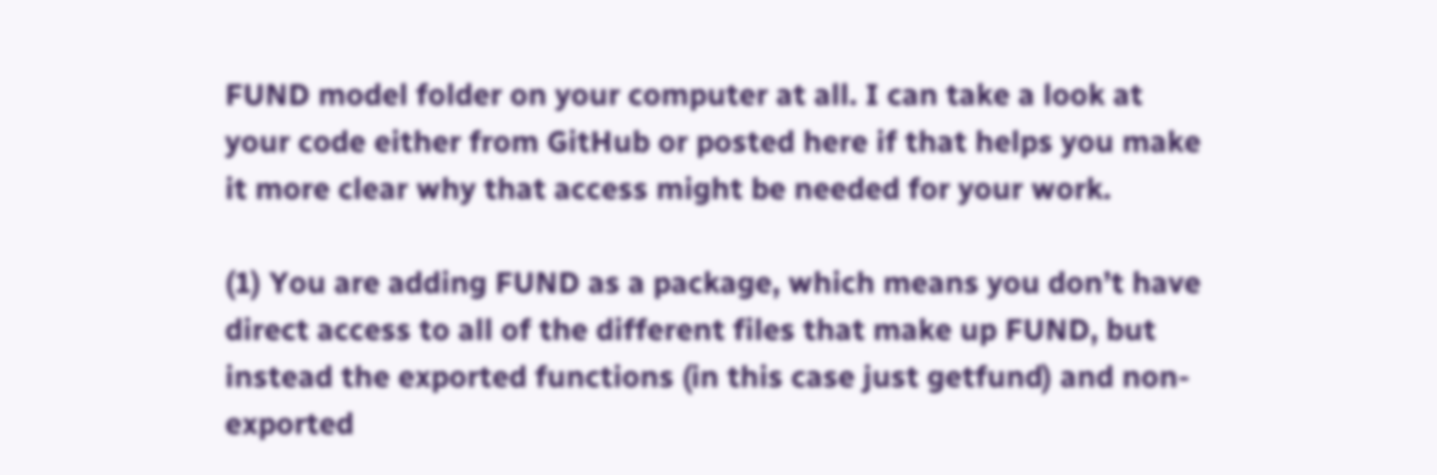FUND model folder on your computer at all. I can take a look at your code either from GitHub or posted here if that helps you make it more clear why that access might be needed for your work.

(1) You are adding FUND as a package, which means you don’t have direct access to all of the different files that make up FUND, but instead the exported functions (in this case just getfund) and non-exported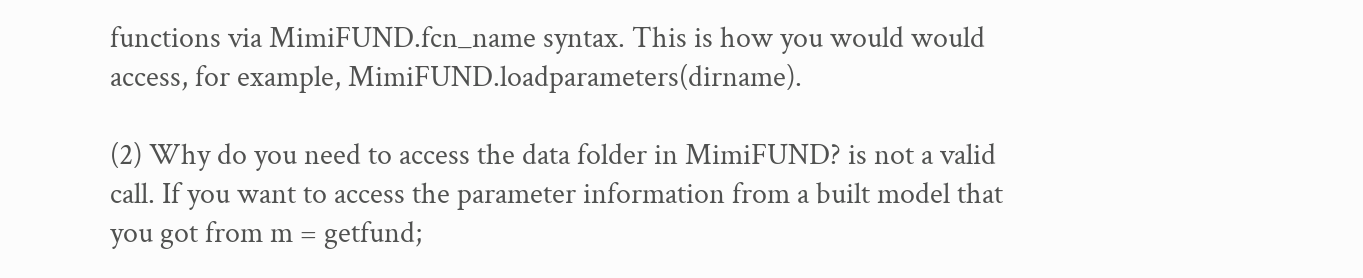functions via MimiFUND.fcn_name syntax. This is how you would would access, for example, MimiFUND.loadparameters(dirname).

(2) Why do you need to access the data folder in MimiFUND? is not a valid call. If you want to access the parameter information from a built model that you got from m = getfund;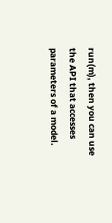run(m), then you can use the API that accesses parameters of a model.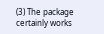(3) The package certainly works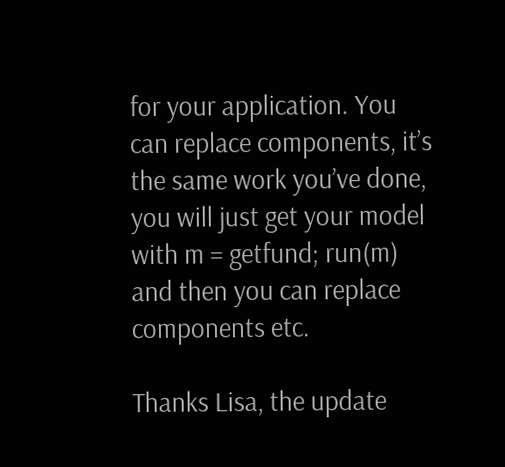for your application. You can replace components, it’s the same work you’ve done, you will just get your model with m = getfund; run(m) and then you can replace components etc.

Thanks Lisa, the update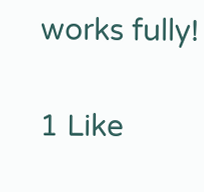works fully!

1 Like